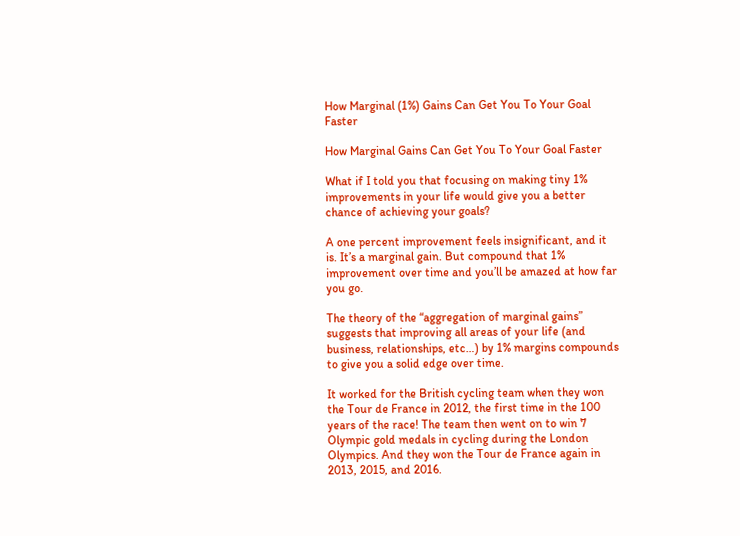How Marginal (1%) Gains Can Get You To Your Goal Faster

How Marginal Gains Can Get You To Your Goal Faster

What if I told you that focusing on making tiny 1% improvements in your life would give you a better chance of achieving your goals?

A one percent improvement feels insignificant, and it is. It’s a marginal gain. But compound that 1% improvement over time and you’ll be amazed at how far you go.

The theory of the “aggregation of marginal gains” suggests that improving all areas of your life (and business, relationships, etc…) by 1% margins compounds to give you a solid edge over time.

It worked for the British cycling team when they won the Tour de France in 2012, the first time in the 100 years of the race! The team then went on to win 7 Olympic gold medals in cycling during the London Olympics. And they won the Tour de France again in 2013, 2015, and 2016.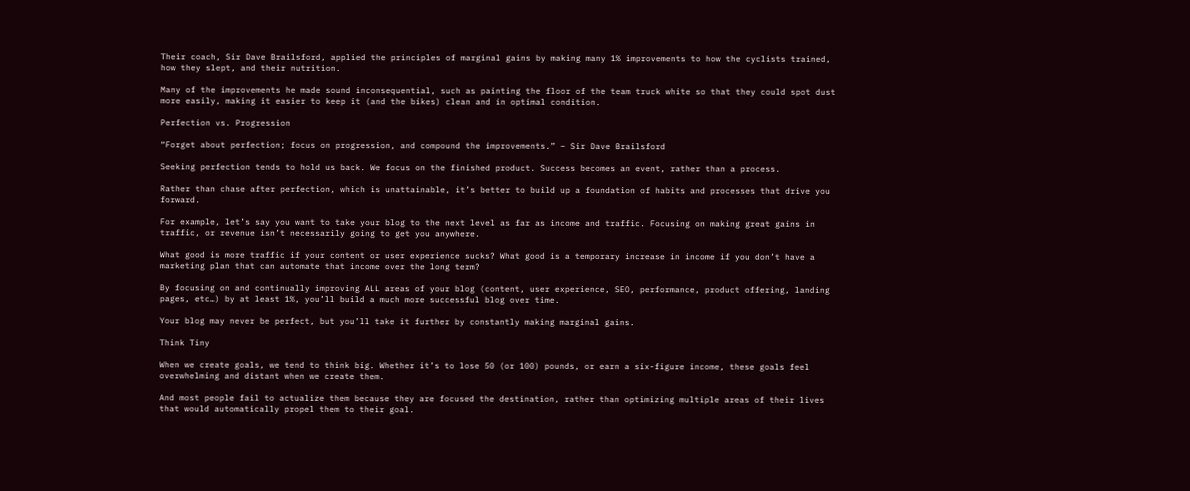Their coach, Sir Dave Brailsford, applied the principles of marginal gains by making many 1% improvements to how the cyclists trained, how they slept, and their nutrition.

Many of the improvements he made sound inconsequential, such as painting the floor of the team truck white so that they could spot dust more easily, making it easier to keep it (and the bikes) clean and in optimal condition.

Perfection vs. Progression

“Forget about perfection; focus on progression, and compound the improvements.” – Sir Dave Brailsford

Seeking perfection tends to hold us back. We focus on the finished product. Success becomes an event, rather than a process.

Rather than chase after perfection, which is unattainable, it’s better to build up a foundation of habits and processes that drive you forward.

For example, let’s say you want to take your blog to the next level as far as income and traffic. Focusing on making great gains in traffic, or revenue isn’t necessarily going to get you anywhere.

What good is more traffic if your content or user experience sucks? What good is a temporary increase in income if you don’t have a marketing plan that can automate that income over the long term?

By focusing on and continually improving ALL areas of your blog (content, user experience, SEO, performance, product offering, landing pages, etc…) by at least 1%, you’ll build a much more successful blog over time.

Your blog may never be perfect, but you’ll take it further by constantly making marginal gains.

Think Tiny

When we create goals, we tend to think big. Whether it’s to lose 50 (or 100) pounds, or earn a six-figure income, these goals feel overwhelming and distant when we create them.

And most people fail to actualize them because they are focused the destination, rather than optimizing multiple areas of their lives that would automatically propel them to their goal.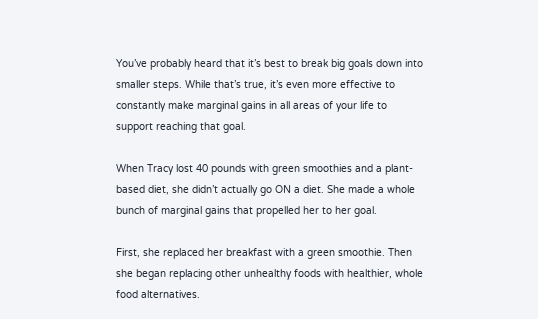You’ve probably heard that it’s best to break big goals down into smaller steps. While that’s true, it’s even more effective to constantly make marginal gains in all areas of your life to support reaching that goal.

When Tracy lost 40 pounds with green smoothies and a plant-based diet, she didn’t actually go ON a diet. She made a whole bunch of marginal gains that propelled her to her goal.

First, she replaced her breakfast with a green smoothie. Then she began replacing other unhealthy foods with healthier, whole food alternatives.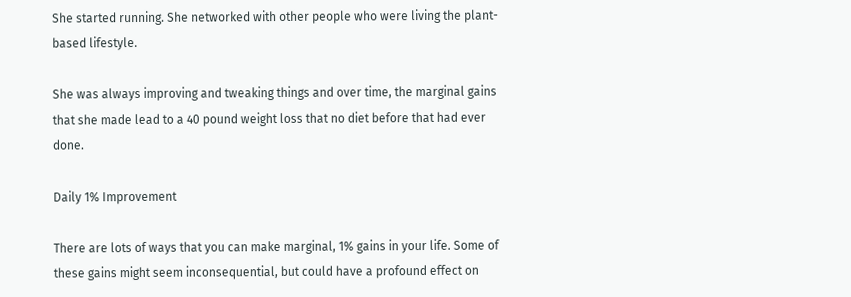She started running. She networked with other people who were living the plant-based lifestyle.

She was always improving and tweaking things and over time, the marginal gains that she made lead to a 40 pound weight loss that no diet before that had ever done.

Daily 1% Improvement

There are lots of ways that you can make marginal, 1% gains in your life. Some of these gains might seem inconsequential, but could have a profound effect on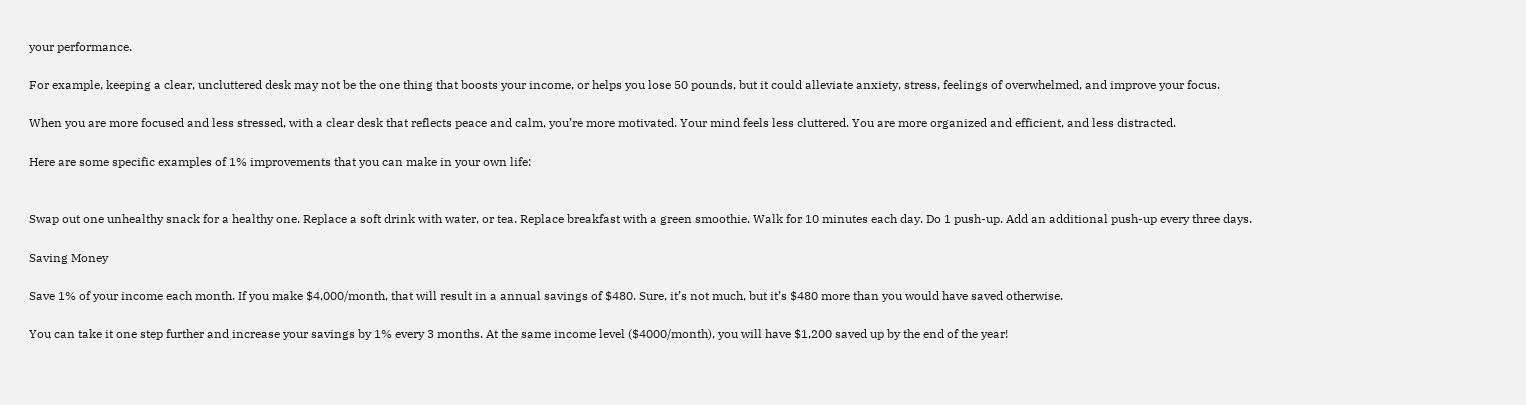your performance.

For example, keeping a clear, uncluttered desk may not be the one thing that boosts your income, or helps you lose 50 pounds, but it could alleviate anxiety, stress, feelings of overwhelmed, and improve your focus.

When you are more focused and less stressed, with a clear desk that reflects peace and calm, you’re more motivated. Your mind feels less cluttered. You are more organized and efficient, and less distracted.

Here are some specific examples of 1% improvements that you can make in your own life:


Swap out one unhealthy snack for a healthy one. Replace a soft drink with water, or tea. Replace breakfast with a green smoothie. Walk for 10 minutes each day. Do 1 push-up. Add an additional push-up every three days.

Saving Money

Save 1% of your income each month. If you make $4,000/month, that will result in a annual savings of $480. Sure, it’s not much, but it’s $480 more than you would have saved otherwise.

You can take it one step further and increase your savings by 1% every 3 months. At the same income level ($4000/month), you will have $1,200 saved up by the end of the year!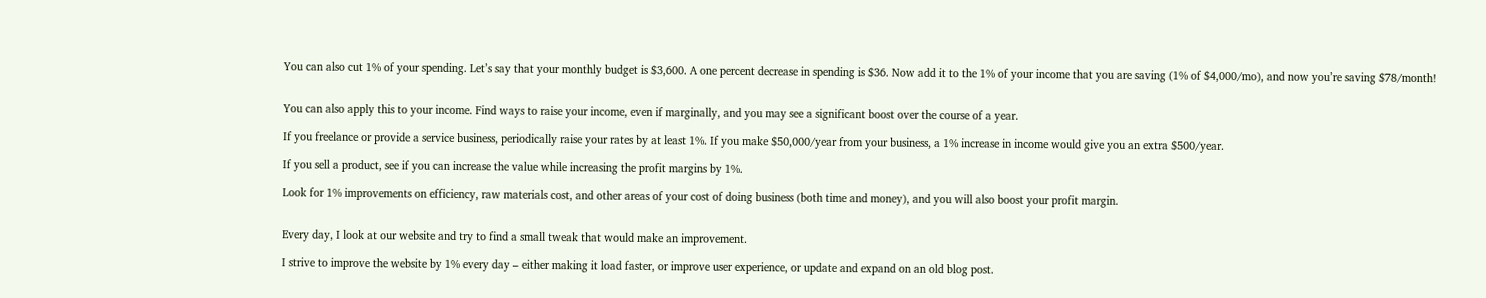You can also cut 1% of your spending. Let’s say that your monthly budget is $3,600. A one percent decrease in spending is $36. Now add it to the 1% of your income that you are saving (1% of $4,000/mo), and now you’re saving $78/month!


You can also apply this to your income. Find ways to raise your income, even if marginally, and you may see a significant boost over the course of a year.

If you freelance or provide a service business, periodically raise your rates by at least 1%. If you make $50,000/year from your business, a 1% increase in income would give you an extra $500/year.

If you sell a product, see if you can increase the value while increasing the profit margins by 1%.

Look for 1% improvements on efficiency, raw materials cost, and other areas of your cost of doing business (both time and money), and you will also boost your profit margin.


Every day, I look at our website and try to find a small tweak that would make an improvement.

I strive to improve the website by 1% every day – either making it load faster, or improve user experience, or update and expand on an old blog post.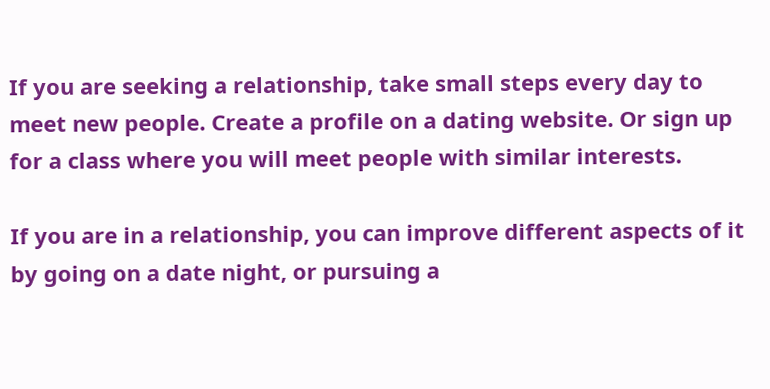If you are seeking a relationship, take small steps every day to meet new people. Create a profile on a dating website. Or sign up for a class where you will meet people with similar interests.

If you are in a relationship, you can improve different aspects of it by going on a date night, or pursuing a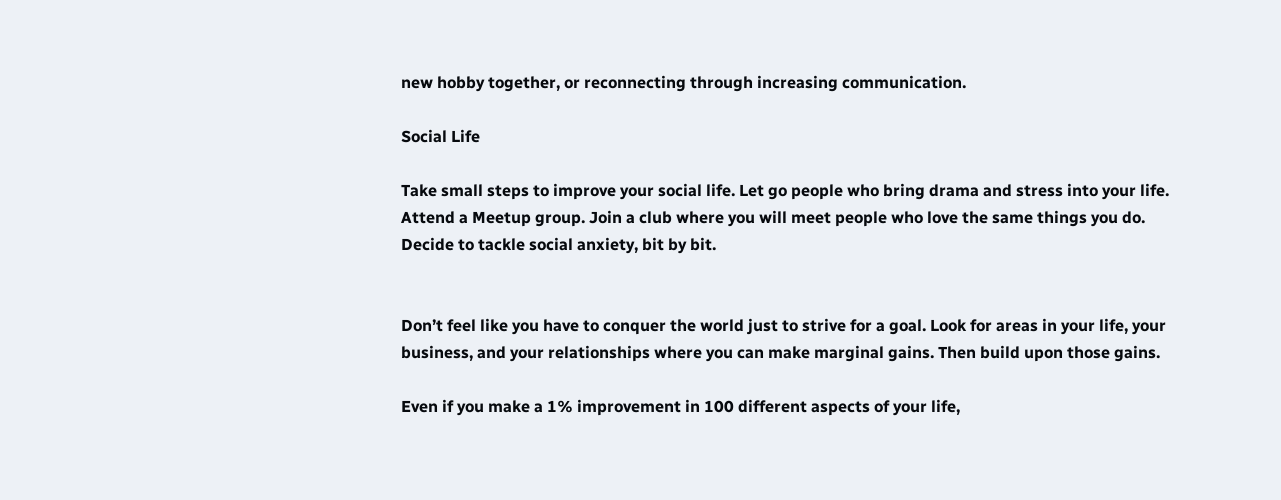new hobby together, or reconnecting through increasing communication.

Social Life

Take small steps to improve your social life. Let go people who bring drama and stress into your life. Attend a Meetup group. Join a club where you will meet people who love the same things you do. Decide to tackle social anxiety, bit by bit.


Don’t feel like you have to conquer the world just to strive for a goal. Look for areas in your life, your business, and your relationships where you can make marginal gains. Then build upon those gains.

Even if you make a 1% improvement in 100 different aspects of your life,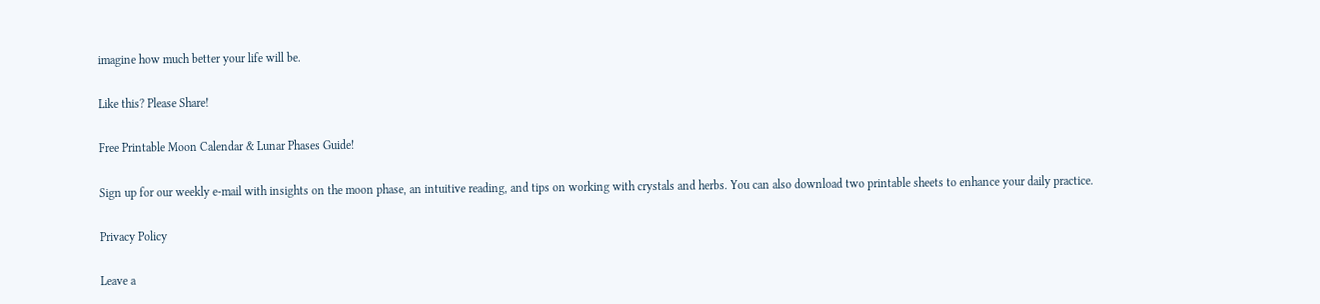imagine how much better your life will be.

Like this? Please Share!

Free Printable Moon Calendar & Lunar Phases Guide!

Sign up for our weekly e-mail with insights on the moon phase, an intuitive reading, and tips on working with crystals and herbs. You can also download two printable sheets to enhance your daily practice.

Privacy Policy

Leave a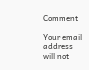Comment

Your email address will not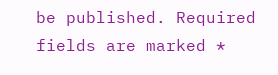be published. Required fields are marked *